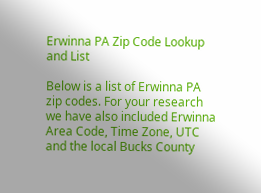Erwinna PA Zip Code Lookup and List

Below is a list of Erwinna PA zip codes. For your research we have also included Erwinna Area Code, Time Zone, UTC and the local Bucks County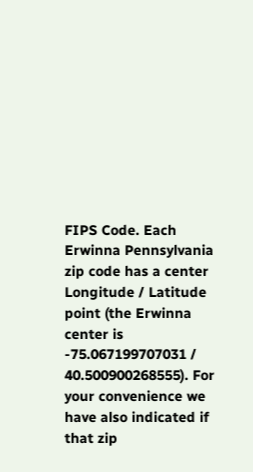FIPS Code. Each Erwinna Pennsylvania zip code has a center Longitude / Latitude point (the Erwinna center is -75.067199707031 / 40.500900268555). For your convenience we have also indicated if that zip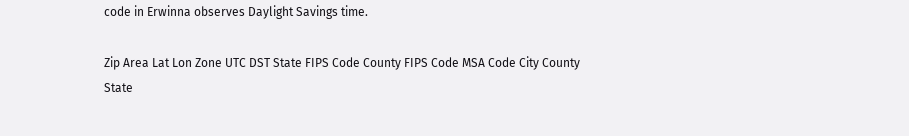code in Erwinna observes Daylight Savings time.

Zip Area Lat Lon Zone UTC DST State FIPS Code County FIPS Code MSA Code City County State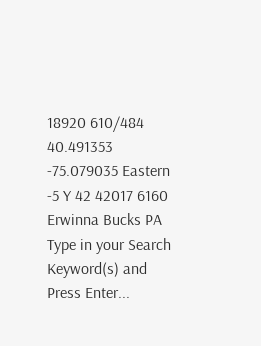18920 610/484 40.491353 -75.079035 Eastern -5 Y 42 42017 6160 Erwinna Bucks PA
Type in your Search Keyword(s) and Press Enter...